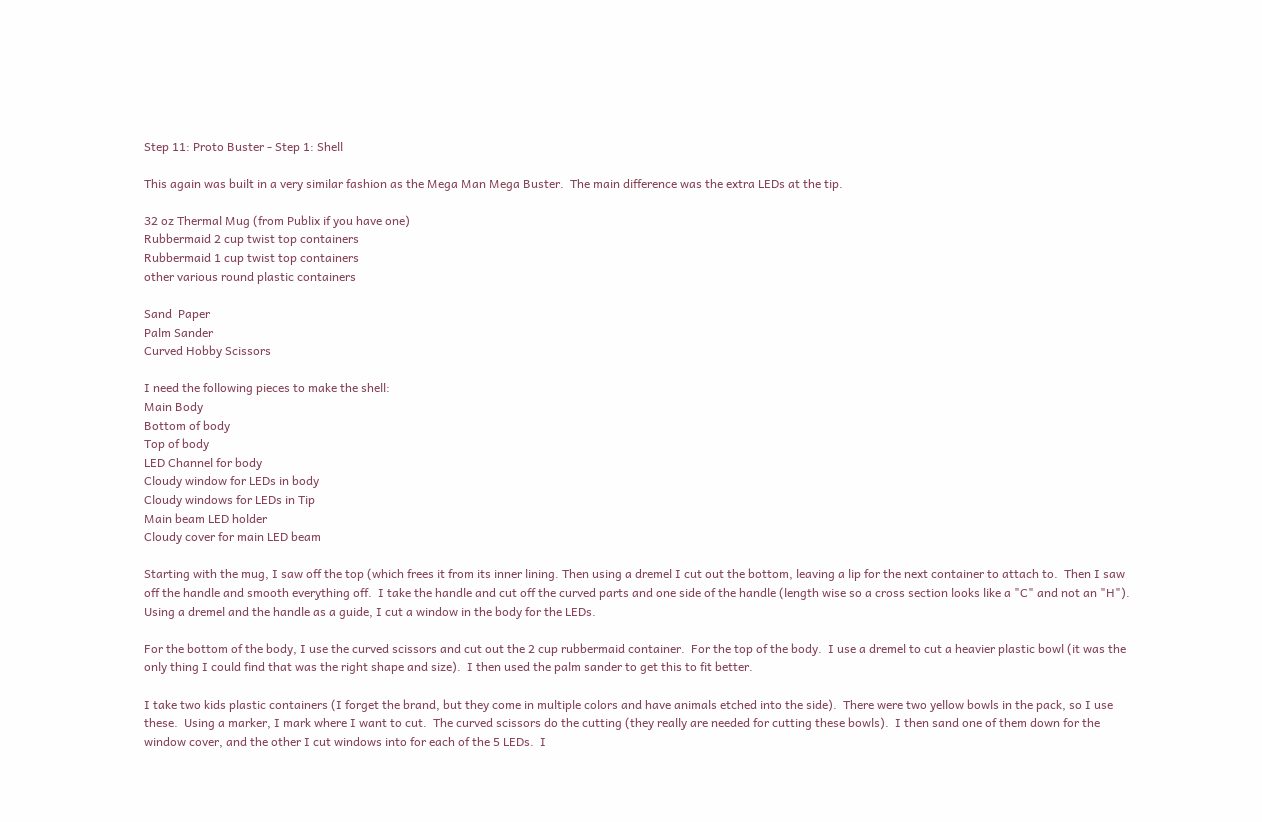Step 11: Proto Buster - Step 1: Shell

This again was built in a very similar fashion as the Mega Man Mega Buster.  The main difference was the extra LEDs at the tip.

32 oz Thermal Mug (from Publix if you have one)
Rubbermaid 2 cup twist top containers
Rubbermaid 1 cup twist top containers
other various round plastic containers

Sand  Paper
Palm Sander
Curved Hobby Scissors

I need the following pieces to make the shell:
Main Body
Bottom of body
Top of body
LED Channel for body
Cloudy window for LEDs in body
Cloudy windows for LEDs in Tip
Main beam LED holder
Cloudy cover for main LED beam

Starting with the mug, I saw off the top (which frees it from its inner lining. Then using a dremel I cut out the bottom, leaving a lip for the next container to attach to.  Then I saw off the handle and smooth everything off.  I take the handle and cut off the curved parts and one side of the handle (length wise so a cross section looks like a "C" and not an "H").  Using a dremel and the handle as a guide, I cut a window in the body for the LEDs.

For the bottom of the body, I use the curved scissors and cut out the 2 cup rubbermaid container.  For the top of the body.  I use a dremel to cut a heavier plastic bowl (it was the only thing I could find that was the right shape and size).  I then used the palm sander to get this to fit better.

I take two kids plastic containers (I forget the brand, but they come in multiple colors and have animals etched into the side).  There were two yellow bowls in the pack, so I use these.  Using a marker, I mark where I want to cut.  The curved scissors do the cutting (they really are needed for cutting these bowls).  I then sand one of them down for the window cover, and the other I cut windows into for each of the 5 LEDs.  I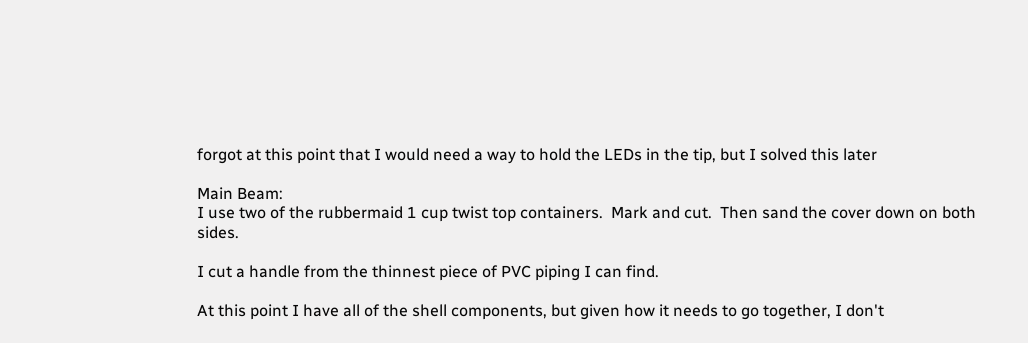forgot at this point that I would need a way to hold the LEDs in the tip, but I solved this later

Main Beam:
I use two of the rubbermaid 1 cup twist top containers.  Mark and cut.  Then sand the cover down on both sides.

I cut a handle from the thinnest piece of PVC piping I can find.

At this point I have all of the shell components, but given how it needs to go together, I don't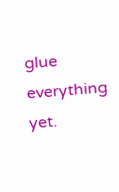glue everything yet.